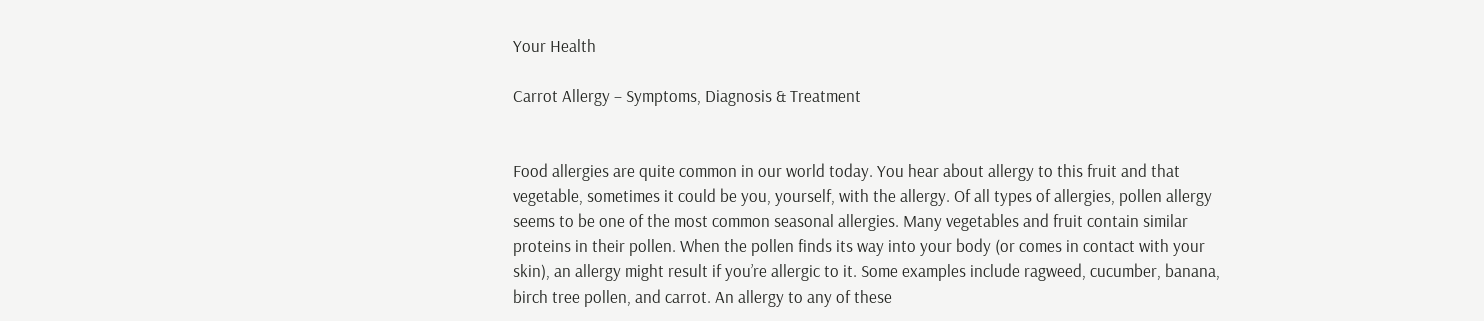Your Health

Carrot Allergy – Symptoms, Diagnosis & Treatment


Food allergies are quite common in our world today. You hear about allergy to this fruit and that vegetable, sometimes it could be you, yourself, with the allergy. Of all types of allergies, pollen allergy seems to be one of the most common seasonal allergies. Many vegetables and fruit contain similar proteins in their pollen. When the pollen finds its way into your body (or comes in contact with your skin), an allergy might result if you’re allergic to it. Some examples include ragweed, cucumber, banana, birch tree pollen, and carrot. An allergy to any of these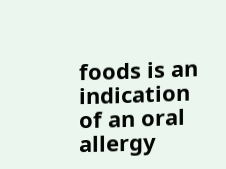foods is an indication of an oral allergy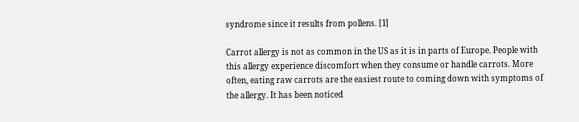syndrome since it results from pollens. [1]

Carrot allergy is not as common in the US as it is in parts of Europe. People with this allergy experience discomfort when they consume or handle carrots. More often, eating raw carrots are the easiest route to coming down with symptoms of the allergy. It has been noticed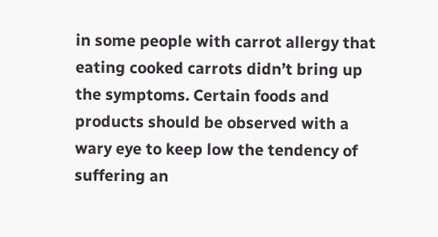in some people with carrot allergy that eating cooked carrots didn’t bring up the symptoms. Certain foods and products should be observed with a wary eye to keep low the tendency of suffering an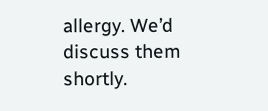allergy. We’d discuss them shortly.